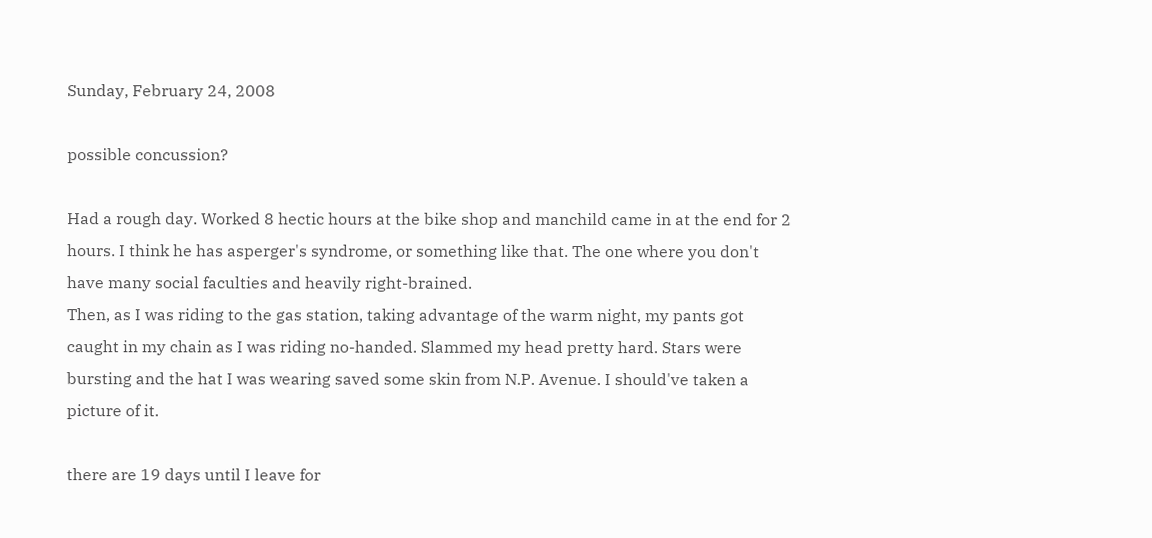Sunday, February 24, 2008

possible concussion?

Had a rough day. Worked 8 hectic hours at the bike shop and manchild came in at the end for 2 hours. I think he has asperger's syndrome, or something like that. The one where you don't have many social faculties and heavily right-brained.
Then, as I was riding to the gas station, taking advantage of the warm night, my pants got caught in my chain as I was riding no-handed. Slammed my head pretty hard. Stars were bursting and the hat I was wearing saved some skin from N.P. Avenue. I should've taken a picture of it.

there are 19 days until I leave for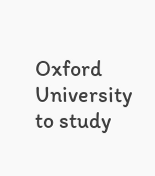Oxford University to study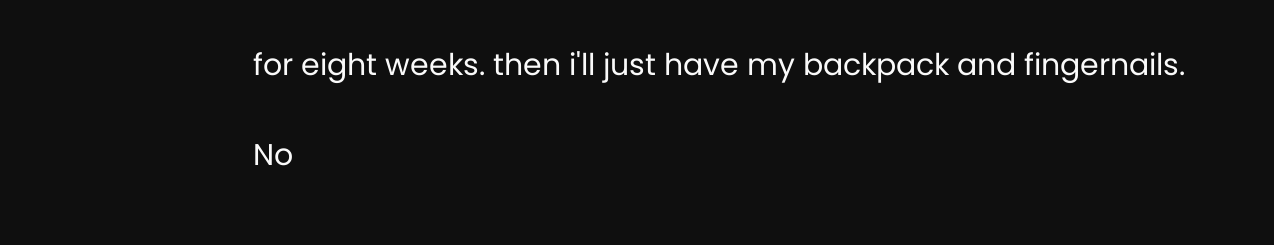for eight weeks. then i'll just have my backpack and fingernails.

No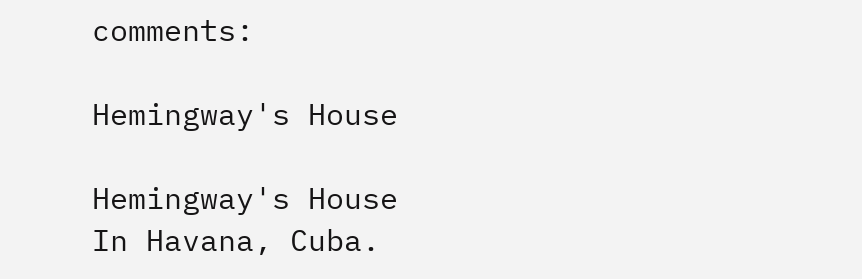comments:

Hemingway's House

Hemingway's House
In Havana, Cuba.